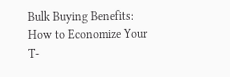Bulk Buying Benefits: How to Economize Your T-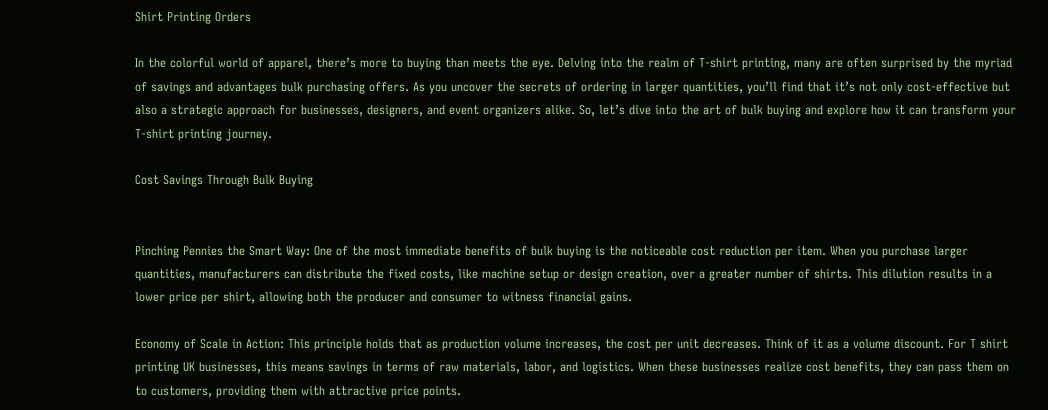Shirt Printing Orders

In the colorful world of apparel, there’s more to buying than meets the eye. Delving into the realm of T-shirt printing, many are often surprised by the myriad of savings and advantages bulk purchasing offers. As you uncover the secrets of ordering in larger quantities, you’ll find that it’s not only cost-effective but also a strategic approach for businesses, designers, and event organizers alike. So, let’s dive into the art of bulk buying and explore how it can transform your T-shirt printing journey.

Cost Savings Through Bulk Buying


Pinching Pennies the Smart Way: One of the most immediate benefits of bulk buying is the noticeable cost reduction per item. When you purchase larger quantities, manufacturers can distribute the fixed costs, like machine setup or design creation, over a greater number of shirts. This dilution results in a lower price per shirt, allowing both the producer and consumer to witness financial gains.

Economy of Scale in Action: This principle holds that as production volume increases, the cost per unit decreases. Think of it as a volume discount. For T shirt printing UK businesses, this means savings in terms of raw materials, labor, and logistics. When these businesses realize cost benefits, they can pass them on to customers, providing them with attractive price points.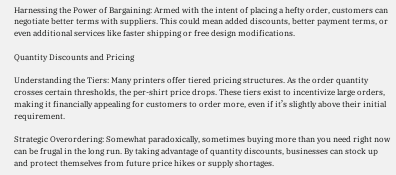Harnessing the Power of Bargaining: Armed with the intent of placing a hefty order, customers can negotiate better terms with suppliers. This could mean added discounts, better payment terms, or even additional services like faster shipping or free design modifications.

Quantity Discounts and Pricing

Understanding the Tiers: Many printers offer tiered pricing structures. As the order quantity crosses certain thresholds, the per-shirt price drops. These tiers exist to incentivize large orders, making it financially appealing for customers to order more, even if it’s slightly above their initial requirement.

Strategic Overordering: Somewhat paradoxically, sometimes buying more than you need right now can be frugal in the long run. By taking advantage of quantity discounts, businesses can stock up and protect themselves from future price hikes or supply shortages.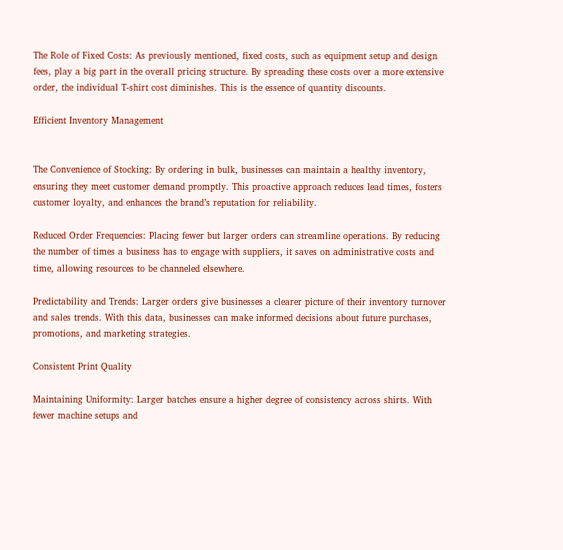The Role of Fixed Costs: As previously mentioned, fixed costs, such as equipment setup and design fees, play a big part in the overall pricing structure. By spreading these costs over a more extensive order, the individual T-shirt cost diminishes. This is the essence of quantity discounts.

Efficient Inventory Management


The Convenience of Stocking: By ordering in bulk, businesses can maintain a healthy inventory, ensuring they meet customer demand promptly. This proactive approach reduces lead times, fosters customer loyalty, and enhances the brand’s reputation for reliability.

Reduced Order Frequencies: Placing fewer but larger orders can streamline operations. By reducing the number of times a business has to engage with suppliers, it saves on administrative costs and time, allowing resources to be channeled elsewhere.

Predictability and Trends: Larger orders give businesses a clearer picture of their inventory turnover and sales trends. With this data, businesses can make informed decisions about future purchases, promotions, and marketing strategies.

Consistent Print Quality

Maintaining Uniformity: Larger batches ensure a higher degree of consistency across shirts. With fewer machine setups and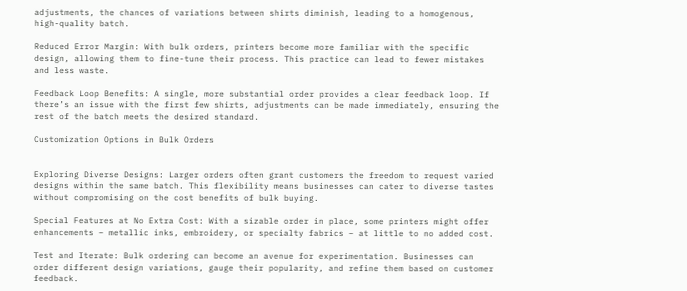adjustments, the chances of variations between shirts diminish, leading to a homogenous, high-quality batch.

Reduced Error Margin: With bulk orders, printers become more familiar with the specific design, allowing them to fine-tune their process. This practice can lead to fewer mistakes and less waste.

Feedback Loop Benefits: A single, more substantial order provides a clear feedback loop. If there’s an issue with the first few shirts, adjustments can be made immediately, ensuring the rest of the batch meets the desired standard.

Customization Options in Bulk Orders


Exploring Diverse Designs: Larger orders often grant customers the freedom to request varied designs within the same batch. This flexibility means businesses can cater to diverse tastes without compromising on the cost benefits of bulk buying.

Special Features at No Extra Cost: With a sizable order in place, some printers might offer enhancements – metallic inks, embroidery, or specialty fabrics – at little to no added cost.

Test and Iterate: Bulk ordering can become an avenue for experimentation. Businesses can order different design variations, gauge their popularity, and refine them based on customer feedback.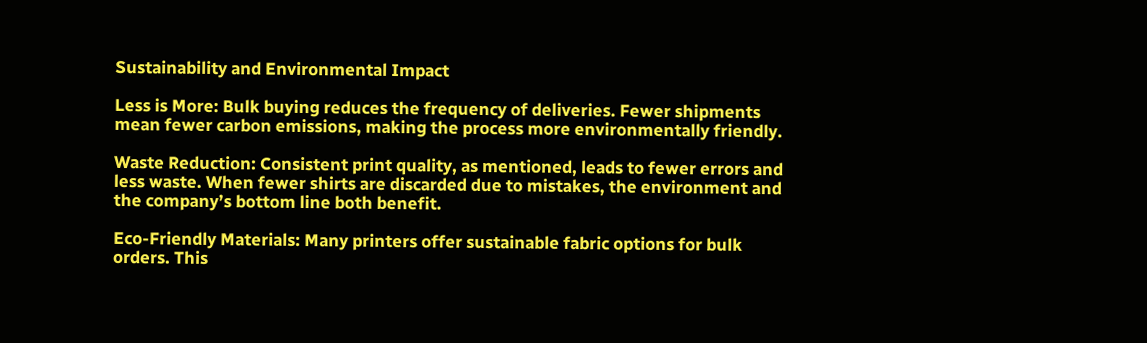Sustainability and Environmental Impact

Less is More: Bulk buying reduces the frequency of deliveries. Fewer shipments mean fewer carbon emissions, making the process more environmentally friendly.

Waste Reduction: Consistent print quality, as mentioned, leads to fewer errors and less waste. When fewer shirts are discarded due to mistakes, the environment and the company’s bottom line both benefit.

Eco-Friendly Materials: Many printers offer sustainable fabric options for bulk orders. This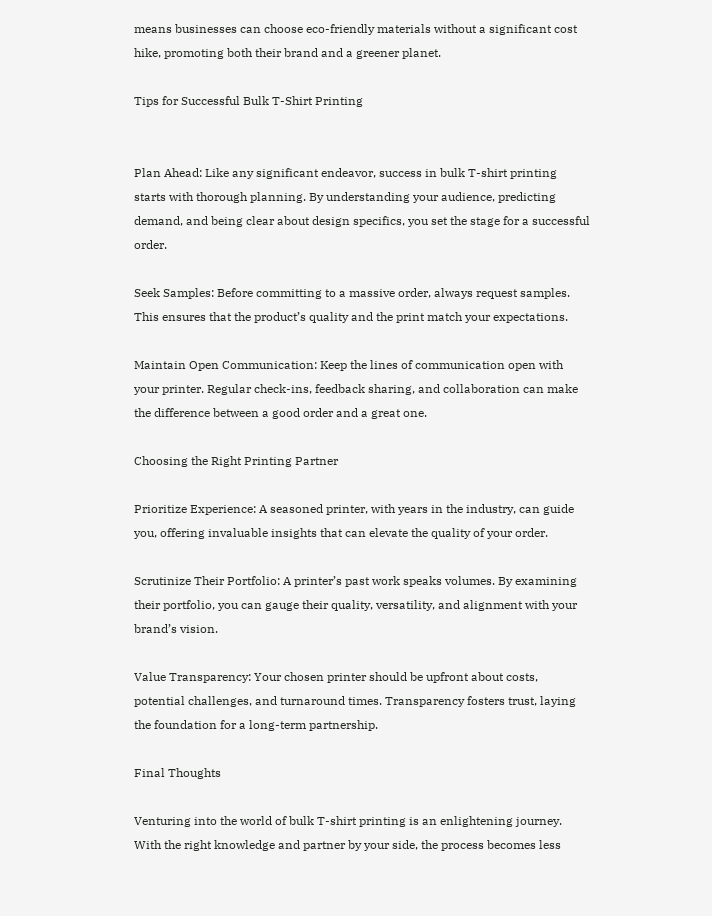means businesses can choose eco-friendly materials without a significant cost hike, promoting both their brand and a greener planet.

Tips for Successful Bulk T-Shirt Printing


Plan Ahead: Like any significant endeavor, success in bulk T-shirt printing starts with thorough planning. By understanding your audience, predicting demand, and being clear about design specifics, you set the stage for a successful order.

Seek Samples: Before committing to a massive order, always request samples. This ensures that the product’s quality and the print match your expectations.

Maintain Open Communication: Keep the lines of communication open with your printer. Regular check-ins, feedback sharing, and collaboration can make the difference between a good order and a great one.

Choosing the Right Printing Partner

Prioritize Experience: A seasoned printer, with years in the industry, can guide you, offering invaluable insights that can elevate the quality of your order.

Scrutinize Their Portfolio: A printer’s past work speaks volumes. By examining their portfolio, you can gauge their quality, versatility, and alignment with your brand’s vision.

Value Transparency: Your chosen printer should be upfront about costs, potential challenges, and turnaround times. Transparency fosters trust, laying the foundation for a long-term partnership.

Final Thoughts

Venturing into the world of bulk T-shirt printing is an enlightening journey. With the right knowledge and partner by your side, the process becomes less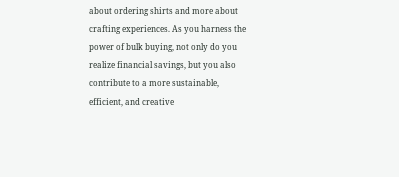about ordering shirts and more about crafting experiences. As you harness the power of bulk buying, not only do you realize financial savings, but you also contribute to a more sustainable, efficient, and creative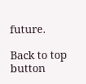future.

Back to top button